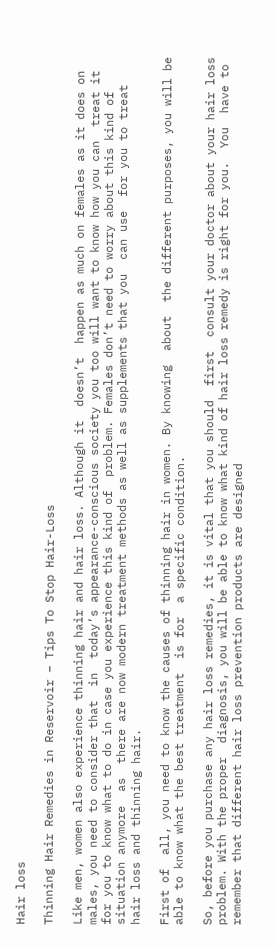Hair loss

Thinning Hair Remedies in Reservoir – Tips To Stop Hair-Loss

Like men, women also experience thinning hair and hair loss. Although it  doesn’t  happen as much on females as it does on males, you need to consider that  in  today’s appearance-conscious society you too will want to know how you can  treat it for you to know what to do in case you experience this kind of  problem. Females don’t need to worry about this kind of situation anymore  as  there are now modern treatment methods as well as supplements that you  can use  for you to treat hair loss and thinning hair.

First of  all, you need to know the causes of thinning hair in women. By knowing  about  the different purposes, you will be able to know what the best treatment  is for  a specific condition.

So, before you purchase any hair loss remedies, it is vital that you should  first  consult your doctor about your hair loss problem. With the proper  diagnosis, you will be able to know what kind of hair loss remedy is right for you.  You  have to remember that different hair loss prevention products are designed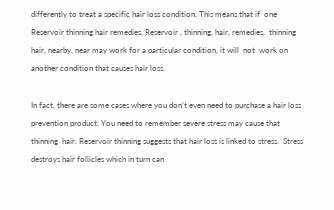differently to treat a specific hair loss condition. This means that if  one  Reservoir thinning hair remedies, Reservoir , thinning, hair, remedies,  thinning hair, nearby, near may work for a particular condition, it will  not  work on another condition that causes hair loss.

In fact, there are some cases where you don’t even need to purchase a hair loss  prevention product. You need to remember severe stress may cause that  thinning  hair. Reservoir thinning suggests that hair loss is linked to stress.  Stress  destroys hair follicles which in turn can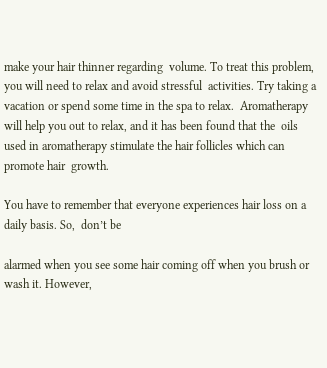make your hair thinner regarding  volume. To treat this problem, you will need to relax and avoid stressful  activities. Try taking a vacation or spend some time in the spa to relax.  Aromatherapy will help you out to relax, and it has been found that the  oils  used in aromatherapy stimulate the hair follicles which can promote hair  growth.

You have to remember that everyone experiences hair loss on a daily basis. So,  don’t be

alarmed when you see some hair coming off when you brush or wash it. However,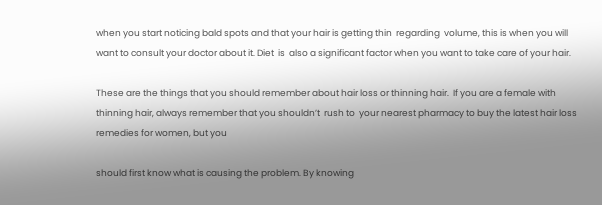when you start noticing bald spots and that your hair is getting thin  regarding  volume, this is when you will want to consult your doctor about it. Diet  is  also a significant factor when you want to take care of your hair.

These are the things that you should remember about hair loss or thinning hair.  If you are a female with thinning hair, always remember that you shouldn’t  rush to  your nearest pharmacy to buy the latest hair loss remedies for women, but you

should first know what is causing the problem. By knowing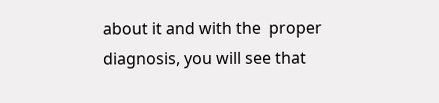about it and with the  proper diagnosis, you will see that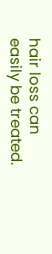hair loss can easily be treated.